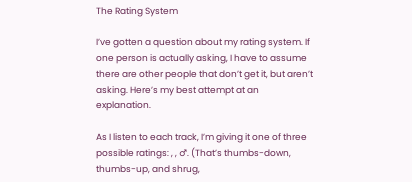The Rating System

I’ve gotten a question about my rating system. If one person is actually asking, I have to assume there are other people that don’t get it, but aren’t asking. Here’s my best attempt at an explanation.

As I listen to each track, I’m giving it one of three possible ratings: , , ♂. (That’s thumbs-down, thumbs-up, and shrug,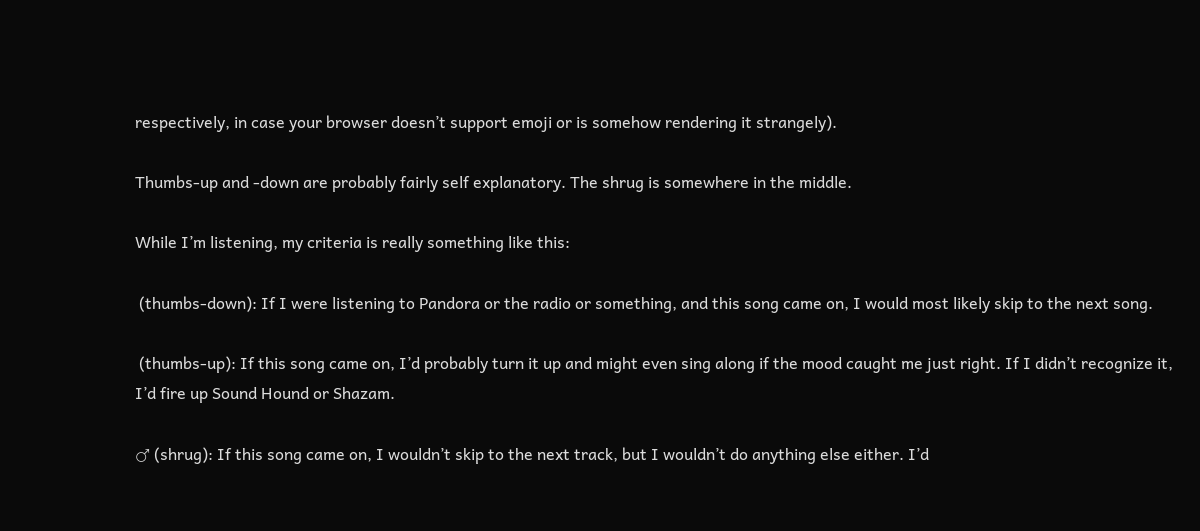respectively, in case your browser doesn’t support emoji or is somehow rendering it strangely).

Thumbs-up and -down are probably fairly self explanatory. The shrug is somewhere in the middle.

While I’m listening, my criteria is really something like this:

 (thumbs-down): If I were listening to Pandora or the radio or something, and this song came on, I would most likely skip to the next song.

 (thumbs-up): If this song came on, I’d probably turn it up and might even sing along if the mood caught me just right. If I didn’t recognize it, I’d fire up Sound Hound or Shazam.

♂ (shrug): If this song came on, I wouldn’t skip to the next track, but I wouldn’t do anything else either. I’d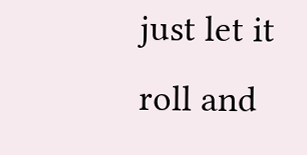just let it roll and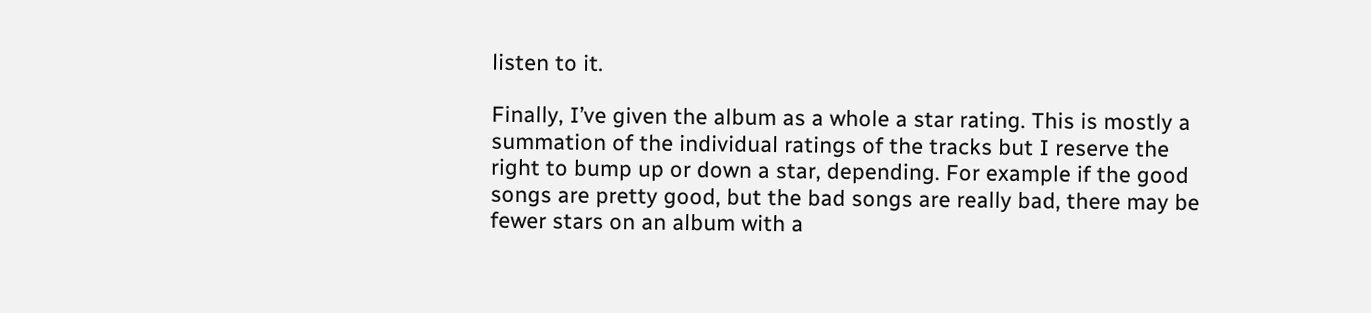listen to it.

Finally, I’ve given the album as a whole a star rating. This is mostly a summation of the individual ratings of the tracks but I reserve the right to bump up or down a star, depending. For example if the good songs are pretty good, but the bad songs are really bad, there may be fewer stars on an album with a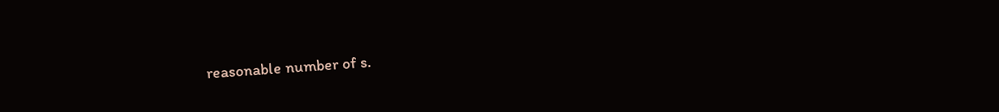reasonable number of s.